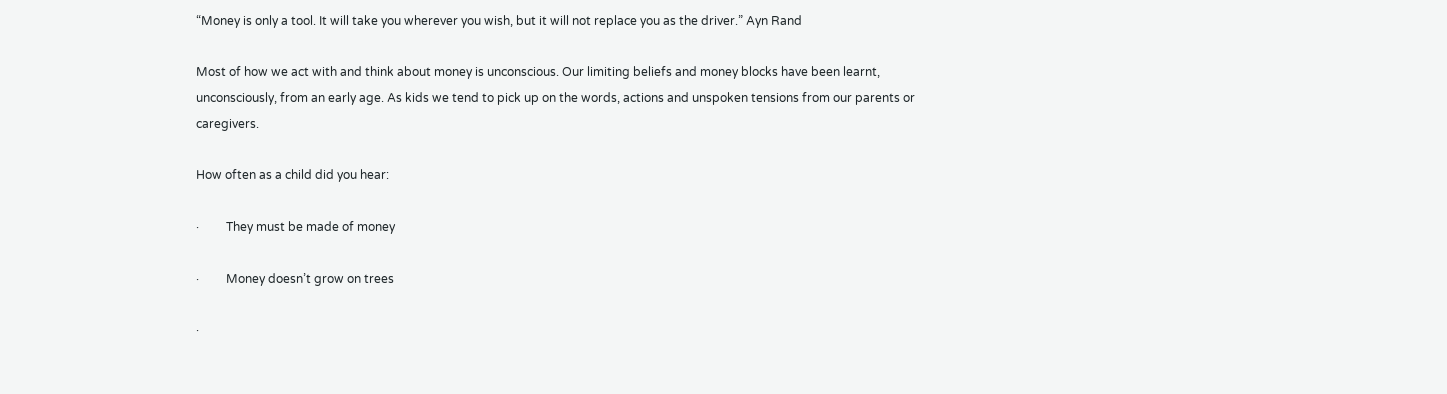“Money is only a tool. It will take you wherever you wish, but it will not replace you as the driver.” Ayn Rand

Most of how we act with and think about money is unconscious. Our limiting beliefs and money blocks have been learnt, unconsciously, from an early age. As kids we tend to pick up on the words, actions and unspoken tensions from our parents or caregivers.

How often as a child did you hear:

·         They must be made of money

·         Money doesn’t grow on trees

·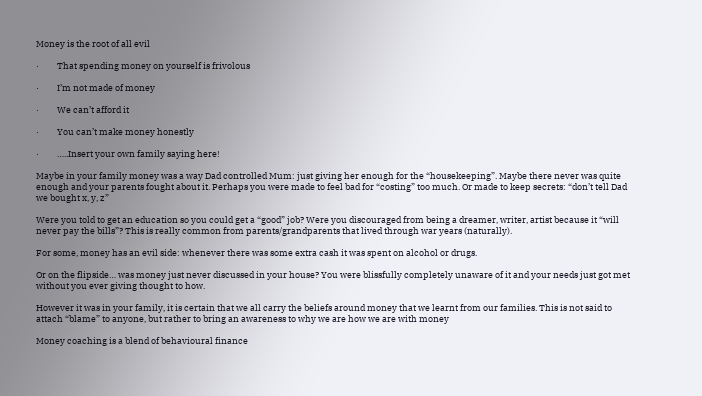Money is the root of all evil

·         That spending money on yourself is frivolous

·         I’m not made of money

·         We can’t afford it

·         You can’t make money honestly

·         …..Insert your own family saying here!

Maybe in your family money was a way Dad controlled Mum: just giving her enough for the “housekeeping”. Maybe there never was quite enough and your parents fought about it. Perhaps you were made to feel bad for “costing” too much. Or made to keep secrets: “don’t tell Dad we bought x, y, z”

Were you told to get an education so you could get a “good” job? Were you discouraged from being a dreamer, writer, artist because it “will never pay the bills”? This is really common from parents/grandparents that lived through war years (naturally).

For some, money has an evil side: whenever there was some extra cash it was spent on alcohol or drugs.

Or on the flipside… was money just never discussed in your house? You were blissfully completely unaware of it and your needs just got met without you ever giving thought to how.

However it was in your family, it is certain that we all carry the beliefs around money that we learnt from our families. This is not said to attach “blame” to anyone, but rather to bring an awareness to why we are how we are with money

Money coaching is a blend of behavioural finance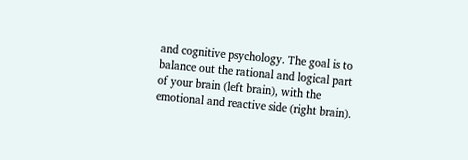and cognitive psychology. The goal is to balance out the rational and logical part of your brain (left brain), with the emotional and reactive side (right brain).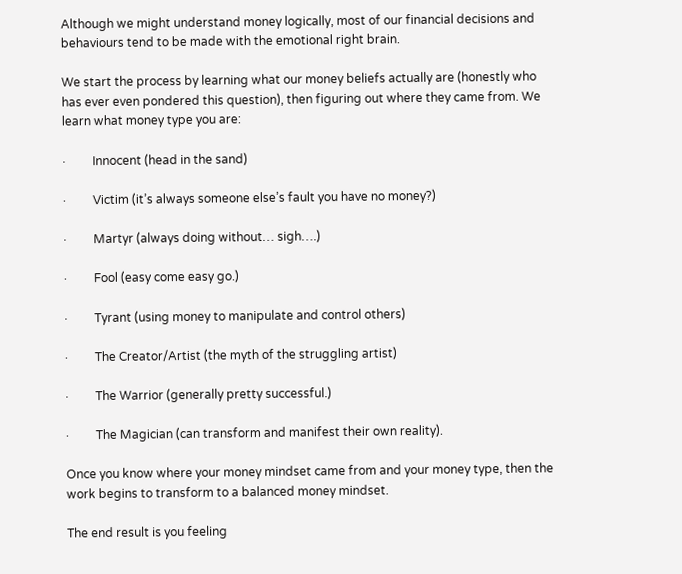Although we might understand money logically, most of our financial decisions and behaviours tend to be made with the emotional right brain.

We start the process by learning what our money beliefs actually are (honestly who has ever even pondered this question), then figuring out where they came from. We learn what money type you are:

·         Innocent (head in the sand)

·         Victim (it’s always someone else’s fault you have no money?)

·         Martyr (always doing without… sigh….)

·         Fool (easy come easy go.)

·         Tyrant (using money to manipulate and control others)

·         The Creator/Artist (the myth of the struggling artist)

·         The Warrior (generally pretty successful.)

·         The Magician (can transform and manifest their own reality).

Once you know where your money mindset came from and your money type, then the work begins to transform to a balanced money mindset.

The end result is you feeling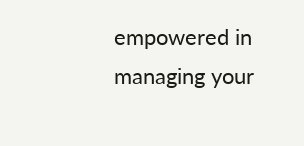empowered in managing your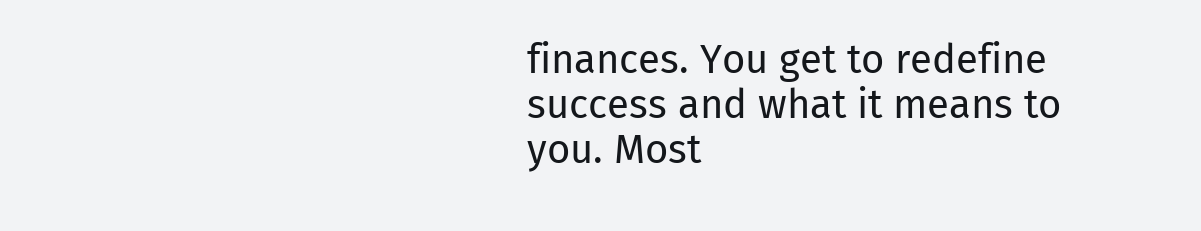finances. You get to redefine success and what it means to you. Most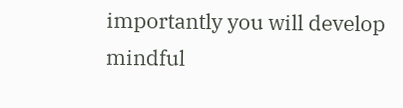importantly you will develop mindful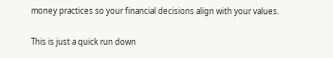money practices so your financial decisions align with your values.

This is just a quick run down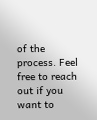of the process. Feel free to reach out if you want to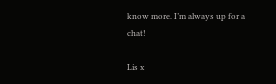know more. I’m always up for a chat!

Lis x